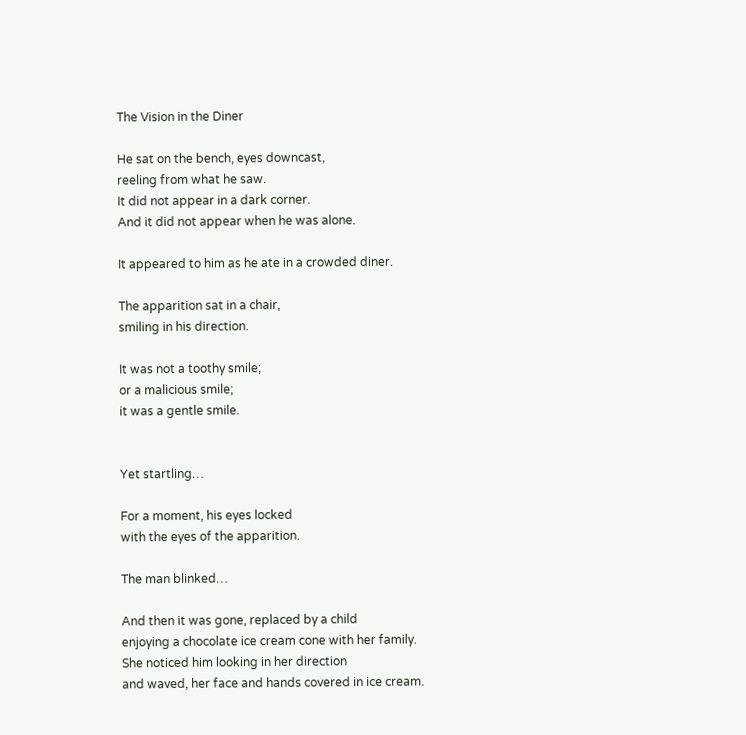The Vision in the Diner

He sat on the bench, eyes downcast,
reeling from what he saw.
It did not appear in a dark corner.
And it did not appear when he was alone.

It appeared to him as he ate in a crowded diner.

The apparition sat in a chair,
smiling in his direction.

It was not a toothy smile;
or a malicious smile;
it was a gentle smile.


Yet startling…

For a moment, his eyes locked
with the eyes of the apparition.

The man blinked…

And then it was gone, replaced by a child
enjoying a chocolate ice cream cone with her family.
She noticed him looking in her direction
and waved, her face and hands covered in ice cream.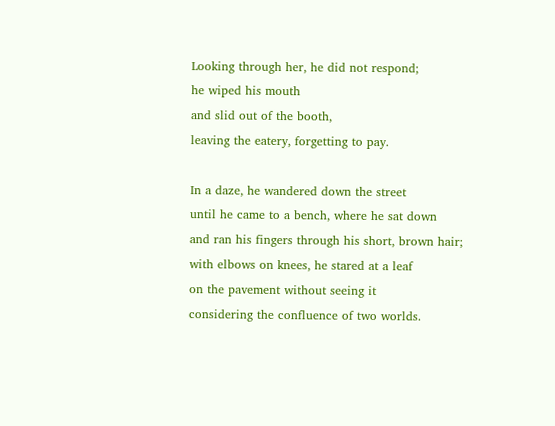Looking through her, he did not respond;
he wiped his mouth
and slid out of the booth,
leaving the eatery, forgetting to pay.

In a daze, he wandered down the street
until he came to a bench, where he sat down
and ran his fingers through his short, brown hair;
with elbows on knees, he stared at a leaf
on the pavement without seeing it
considering the confluence of two worlds.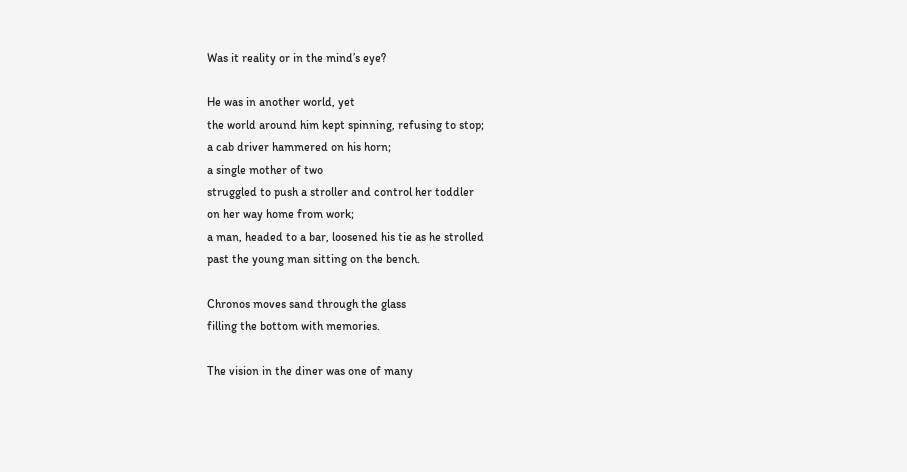Was it reality or in the mind’s eye?

He was in another world, yet
the world around him kept spinning, refusing to stop;
a cab driver hammered on his horn;
a single mother of two
struggled to push a stroller and control her toddler
on her way home from work;
a man, headed to a bar, loosened his tie as he strolled
past the young man sitting on the bench.

Chronos moves sand through the glass
filling the bottom with memories.

The vision in the diner was one of many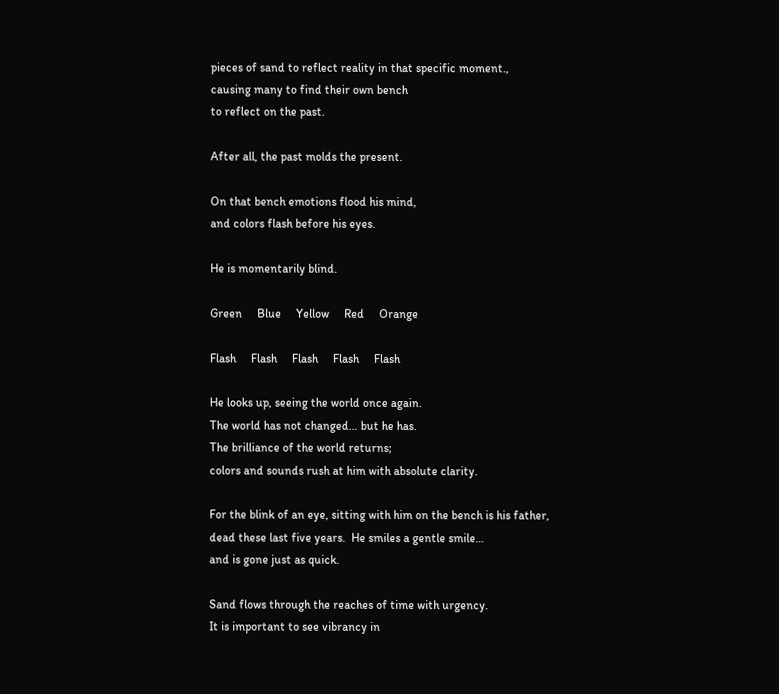pieces of sand to reflect reality in that specific moment.,
causing many to find their own bench
to reflect on the past.

After all, the past molds the present.

On that bench emotions flood his mind,
and colors flash before his eyes.

He is momentarily blind.

Green     Blue     Yellow     Red     Orange

Flash     Flash     Flash     Flash     Flash

He looks up, seeing the world once again.
The world has not changed… but he has.
The brilliance of the world returns;
colors and sounds rush at him with absolute clarity.

For the blink of an eye, sitting with him on the bench is his father,
dead these last five years.  He smiles a gentle smile…
and is gone just as quick.

Sand flows through the reaches of time with urgency.
It is important to see vibrancy in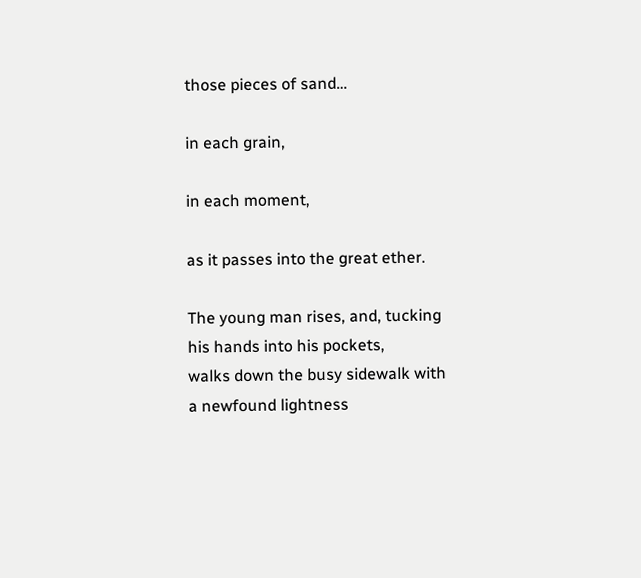those pieces of sand…

in each grain,

in each moment,

as it passes into the great ether.

The young man rises, and, tucking his hands into his pockets,
walks down the busy sidewalk with a newfound lightness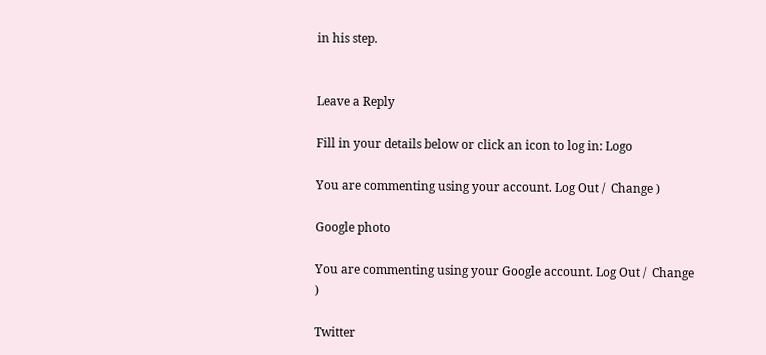in his step.


Leave a Reply

Fill in your details below or click an icon to log in: Logo

You are commenting using your account. Log Out /  Change )

Google photo

You are commenting using your Google account. Log Out /  Change )

Twitter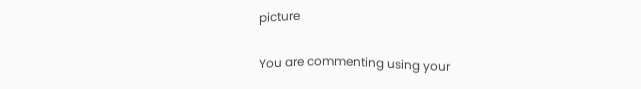picture

You are commenting using your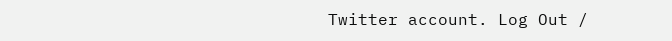Twitter account. Log Out /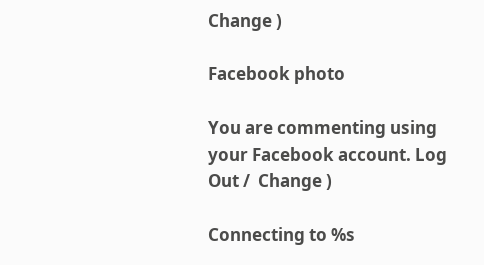Change )

Facebook photo

You are commenting using your Facebook account. Log Out /  Change )

Connecting to %s